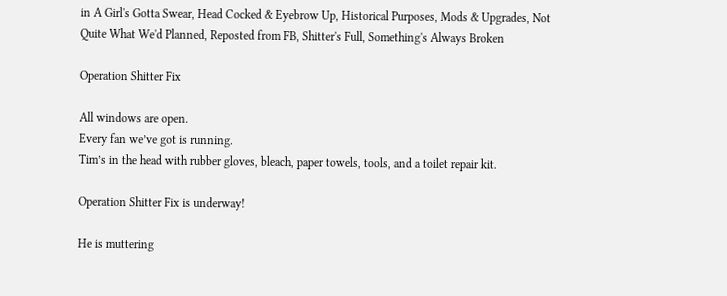in A Girl's Gotta Swear, Head Cocked & Eyebrow Up, Historical Purposes, Mods & Upgrades, Not Quite What We'd Planned, Reposted from FB, Shitter's Full, Something's Always Broken

Operation Shitter Fix

All windows are open.
Every fan we’ve got is running.
Tim’s in the head with rubber gloves, bleach, paper towels, tools, and a toilet repair kit.

Operation Shitter Fix is underway!

He is muttering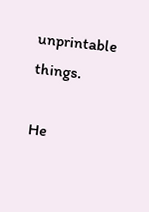unprintable things.

He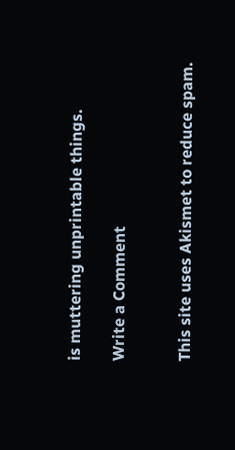is muttering unprintable things.

Write a Comment


This site uses Akismet to reduce spam.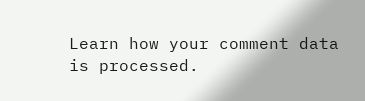Learn how your comment data is processed.